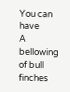You can have
A bellowing of bull finches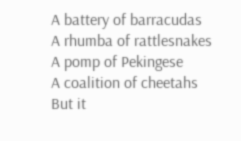A battery of barracudas
A rhumba of rattlesnakes
A pomp of Pekingese
A coalition of cheetahs
But it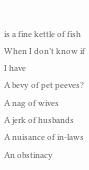is a fine kettle of fish
When I don’t know if I have
A bevy of pet peeves?
A nag of wives
A jerk of husbands
A nuisance of in-laws
An obstinacy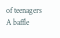of teenagers
A baffle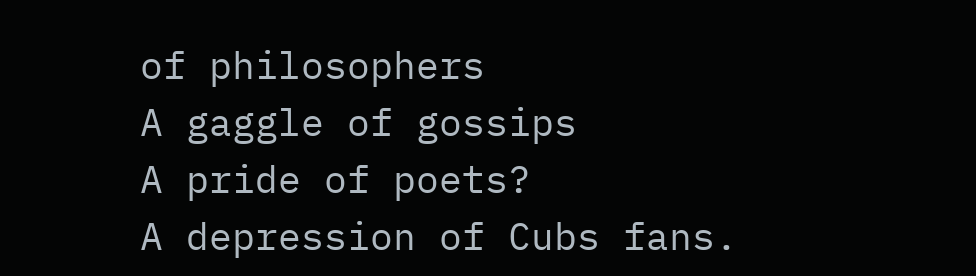of philosophers
A gaggle of gossips
A pride of poets?
A depression of Cubs fans.